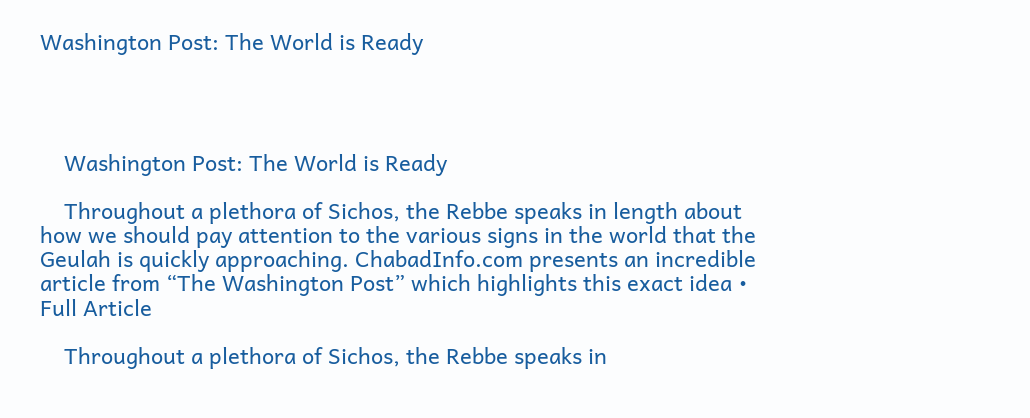Washington Post: The World is Ready




    Washington Post: The World is Ready

    Throughout a plethora of Sichos, the Rebbe speaks in length about how we should pay attention to the various signs in the world that the Geulah is quickly approaching. ChabadInfo.com presents an incredible article from “The Washington Post” which highlights this exact idea • Full Article

    Throughout a plethora of Sichos, the Rebbe speaks in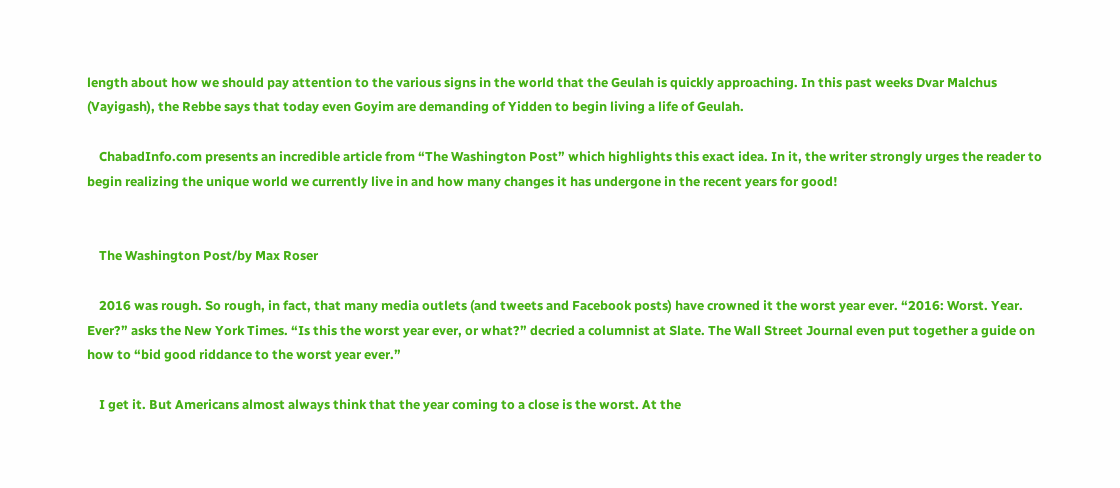length about how we should pay attention to the various signs in the world that the Geulah is quickly approaching. In this past weeks Dvar Malchus (Vayigash), the Rebbe says that today even Goyim are demanding of Yidden to begin living a life of Geulah.

    ChabadInfo.com presents an incredible article from “The Washington Post” which highlights this exact idea. In it, the writer strongly urges the reader to begin realizing the unique world we currently live in and how many changes it has undergone in the recent years for good!


    The Washington Post/by Max Roser

    2016 was rough. So rough, in fact, that many media outlets (and tweets and Facebook posts) have crowned it the worst year ever. “2016: Worst. Year. Ever?” asks the New York Times. “Is this the worst year ever, or what?” decried a columnist at Slate. The Wall Street Journal even put together a guide on how to “bid good riddance to the worst year ever.”

    I get it. But Americans almost always think that the year coming to a close is the worst. At the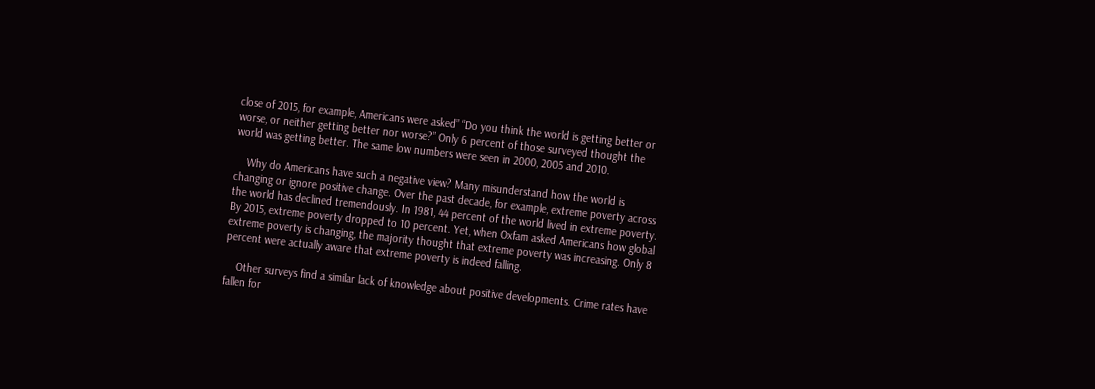close of 2015, for example, Americans were asked” “Do you think the world is getting better or worse, or neither getting better nor worse?” Only 6 percent of those surveyed thought the world was getting better. The same low numbers were seen in 2000, 2005 and 2010.

    Why do Americans have such a negative view? Many misunderstand how the world is changing or ignore positive change. Over the past decade, for example, extreme poverty across the world has declined tremendously. In 1981, 44 percent of the world lived in extreme poverty. By 2015, extreme poverty dropped to 10 percent. Yet, when Oxfam asked Americans how global extreme poverty is changing, the majority thought that extreme poverty was increasing. Only 8 percent were actually aware that extreme poverty is indeed falling.

    Other surveys find a similar lack of knowledge about positive developments. Crime rates have fallen for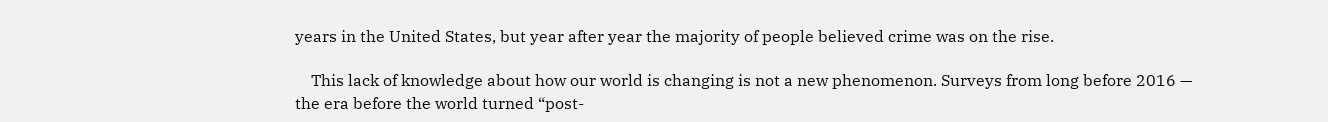years in the United States, but year after year the majority of people believed crime was on the rise.

    This lack of knowledge about how our world is changing is not a new phenomenon. Surveys from long before 2016 — the era before the world turned “post-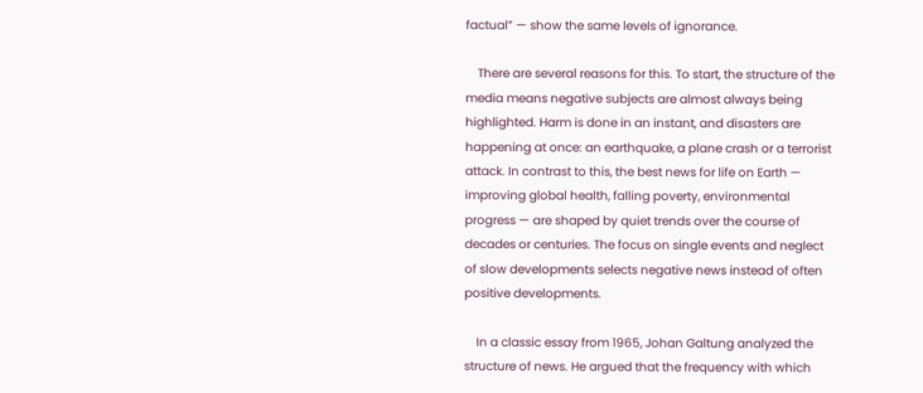factual” — show the same levels of ignorance.

    There are several reasons for this. To start, the structure of the media means negative subjects are almost always being highlighted. Harm is done in an instant, and disasters are happening at once: an earthquake, a plane crash or a terrorist attack. In contrast to this, the best news for life on Earth — improving global health, falling poverty, environmental progress — are shaped by quiet trends over the course of decades or centuries. The focus on single events and neglect of slow developments selects negative news instead of often positive developments.

    In a classic essay from 1965, Johan Galtung analyzed the structure of news. He argued that the frequency with which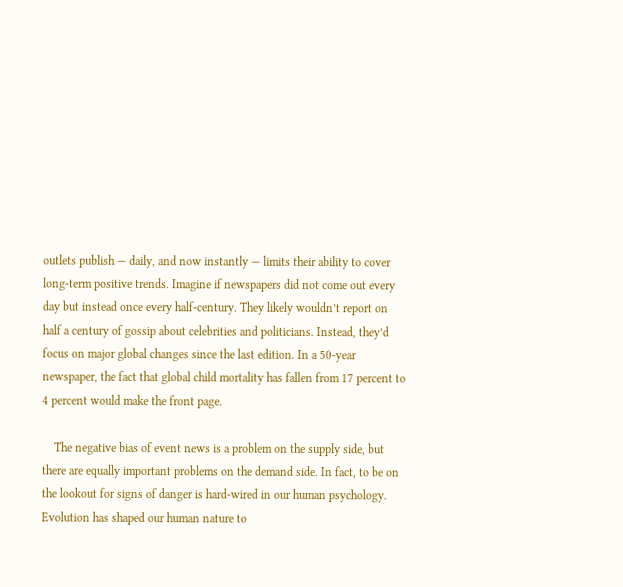outlets publish — daily, and now instantly — limits their ability to cover long-term positive trends. Imagine if newspapers did not come out every day but instead once every half-century. They likely wouldn’t report on half a century of gossip about celebrities and politicians. Instead, they’d focus on major global changes since the last edition. In a 50-year newspaper, the fact that global child mortality has fallen from 17 percent to 4 percent would make the front page.

    The negative bias of event news is a problem on the supply side, but there are equally important problems on the demand side. In fact, to be on the lookout for signs of danger is hard-wired in our human psychology. Evolution has shaped our human nature to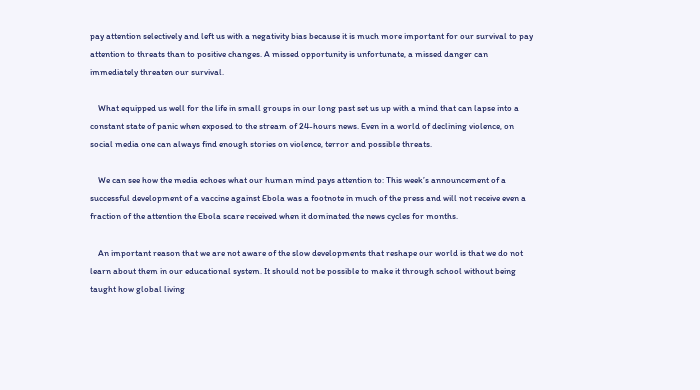pay attention selectively and left us with a negativity bias because it is much more important for our survival to pay attention to threats than to positive changes. A missed opportunity is unfortunate, a missed danger can immediately threaten our survival.

    What equipped us well for the life in small groups in our long past set us up with a mind that can lapse into a constant state of panic when exposed to the stream of 24-hours news. Even in a world of declining violence, on social media one can always find enough stories on violence, terror and possible threats.

    We can see how the media echoes what our human mind pays attention to: This week’s announcement of a successful development of a vaccine against Ebola was a footnote in much of the press and will not receive even a fraction of the attention the Ebola scare received when it dominated the news cycles for months.

    An important reason that we are not aware of the slow developments that reshape our world is that we do not learn about them in our educational system. It should not be possible to make it through school without being taught how global living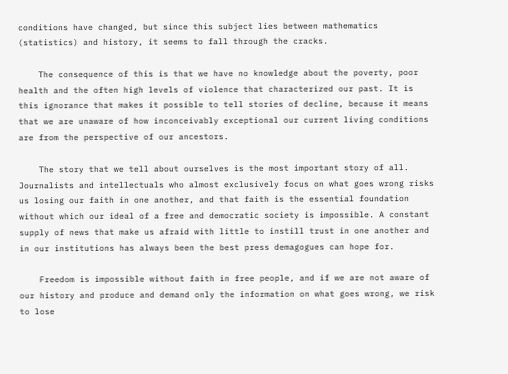conditions have changed, but since this subject lies between mathematics (statistics) and history, it seems to fall through the cracks.

    The consequence of this is that we have no knowledge about the poverty, poor health and the often high levels of violence that characterized our past. It is this ignorance that makes it possible to tell stories of decline, because it means that we are unaware of how inconceivably exceptional our current living conditions are from the perspective of our ancestors.

    The story that we tell about ourselves is the most important story of all. Journalists and intellectuals who almost exclusively focus on what goes wrong risks us losing our faith in one another, and that faith is the essential foundation without which our ideal of a free and democratic society is impossible. A constant supply of news that make us afraid with little to instill trust in one another and in our institutions has always been the best press demagogues can hope for.

    Freedom is impossible without faith in free people, and if we are not aware of our history and produce and demand only the information on what goes wrong, we risk to lose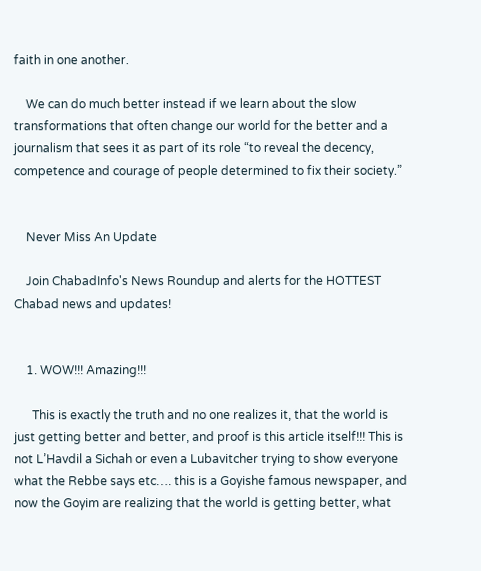faith in one another.

    We can do much better instead if we learn about the slow transformations that often change our world for the better and a journalism that sees it as part of its role “to reveal the decency, competence and courage of people determined to fix their society.”


    Never Miss An Update

    Join ChabadInfo's News Roundup and alerts for the HOTTEST Chabad news and updates!


    1. WOW!!! Amazing!!!

      This is exactly the truth and no one realizes it, that the world is just getting better and better, and proof is this article itself!!! This is not L’Havdil a Sichah or even a Lubavitcher trying to show everyone what the Rebbe says etc…. this is a Goyishe famous newspaper, and now the Goyim are realizing that the world is getting better, what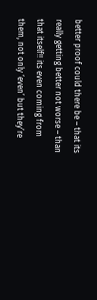better proof could there be – that its really getting better not worse – than that itself!! its even coming from them, not only ‘even’ but they’re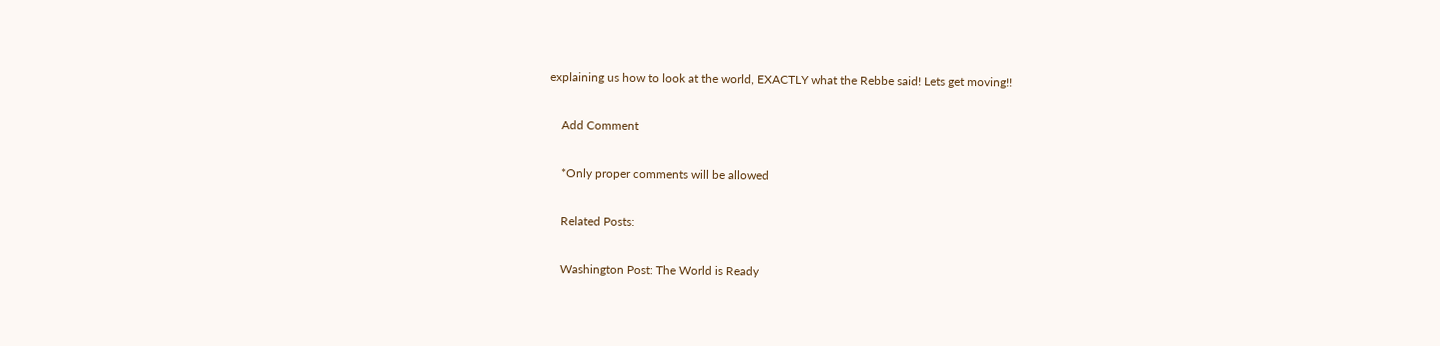explaining us how to look at the world, EXACTLY what the Rebbe said! Lets get moving!!

    Add Comment

    *Only proper comments will be allowed

    Related Posts:

    Washington Post: The World is Ready